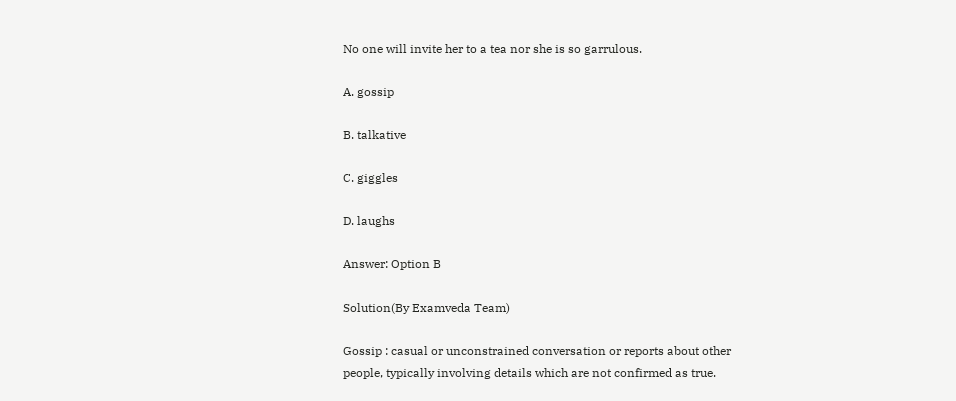No one will invite her to a tea nor she is so garrulous.

A. gossip

B. talkative

C. giggles

D. laughs

Answer: Option B

Solution(By Examveda Team)

Gossip : casual or unconstrained conversation or reports about other people, typically involving details which are not confirmed as true.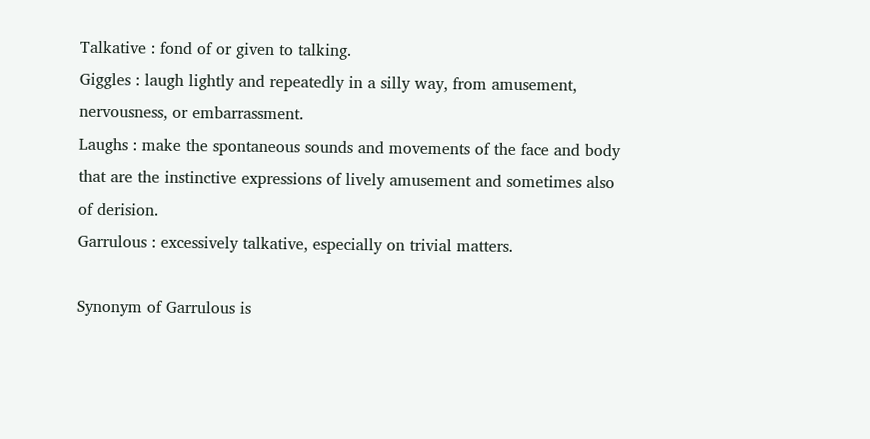Talkative : fond of or given to talking.
Giggles : laugh lightly and repeatedly in a silly way, from amusement, nervousness, or embarrassment.
Laughs : make the spontaneous sounds and movements of the face and body that are the instinctive expressions of lively amusement and sometimes also of derision.
Garrulous : excessively talkative, especially on trivial matters.

Synonym of Garrulous is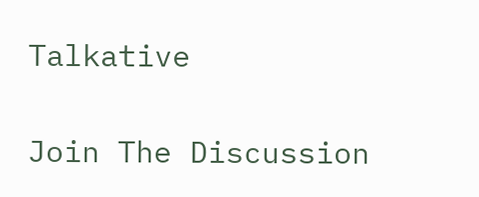Talkative

Join The Discussion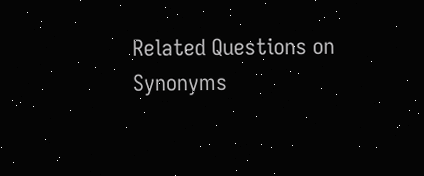Related Questions on Synonyms